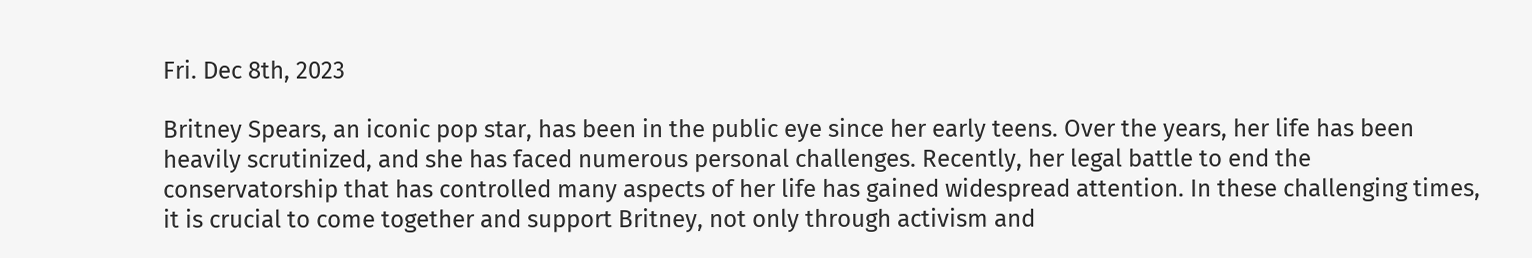Fri. Dec 8th, 2023

Britney Spears, an iconic pop star, has been in the public eye since her early teens. Over the years, her life has been heavily scrutinized, and she has faced numerous personal challenges. Recently, her legal battle to end the conservatorship that has controlled many aspects of her life has gained widespread attention. In these challenging times, it is crucial to come together and support Britney, not only through activism and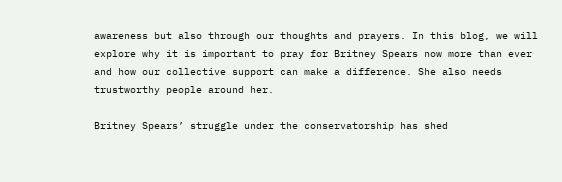awareness but also through our thoughts and prayers. In this blog, we will explore why it is important to pray for Britney Spears now more than ever and how our collective support can make a difference. She also needs trustworthy people around her.

Britney Spears’ struggle under the conservatorship has shed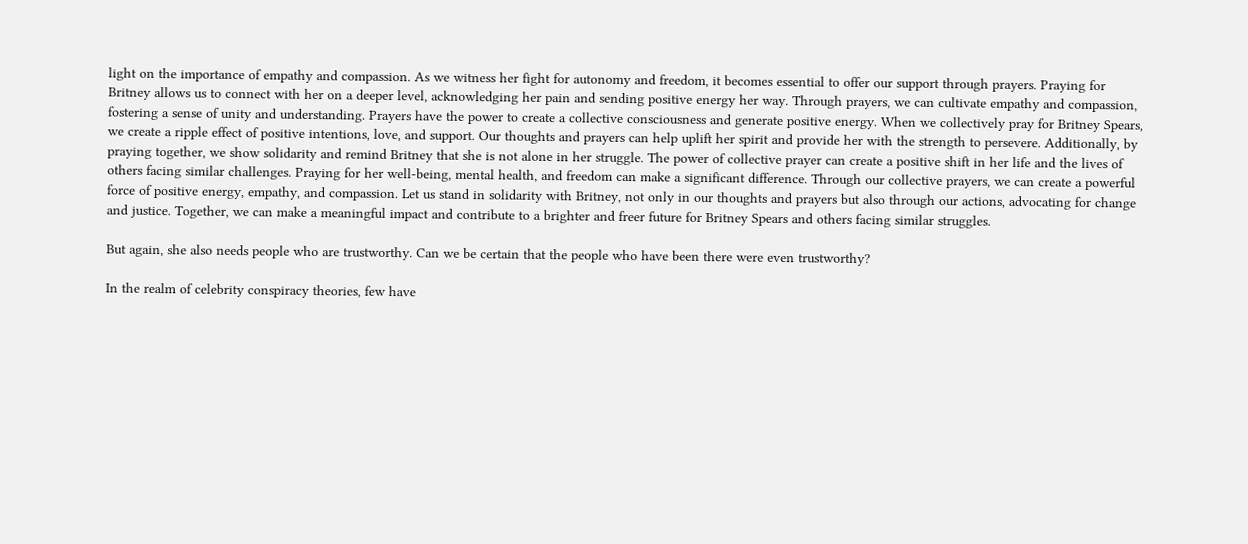light on the importance of empathy and compassion. As we witness her fight for autonomy and freedom, it becomes essential to offer our support through prayers. Praying for Britney allows us to connect with her on a deeper level, acknowledging her pain and sending positive energy her way. Through prayers, we can cultivate empathy and compassion, fostering a sense of unity and understanding. Prayers have the power to create a collective consciousness and generate positive energy. When we collectively pray for Britney Spears, we create a ripple effect of positive intentions, love, and support. Our thoughts and prayers can help uplift her spirit and provide her with the strength to persevere. Additionally, by praying together, we show solidarity and remind Britney that she is not alone in her struggle. The power of collective prayer can create a positive shift in her life and the lives of others facing similar challenges. Praying for her well-being, mental health, and freedom can make a significant difference. Through our collective prayers, we can create a powerful force of positive energy, empathy, and compassion. Let us stand in solidarity with Britney, not only in our thoughts and prayers but also through our actions, advocating for change and justice. Together, we can make a meaningful impact and contribute to a brighter and freer future for Britney Spears and others facing similar struggles.

But again, she also needs people who are trustworthy. Can we be certain that the people who have been there were even trustworthy?

In the realm of celebrity conspiracy theories, few have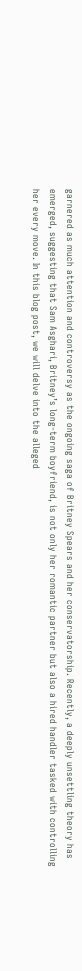garnered as much attention and controversy as the ongoing saga of Britney Spears and her conservatorship. Recently, a deeply unsettling theory has emerged, suggesting that Sam Asghari, Britney’s long-term boyfriend, is not only her romantic partner but also a hired handler tasked with controlling her every move. In this blog post, we will delve into the alleged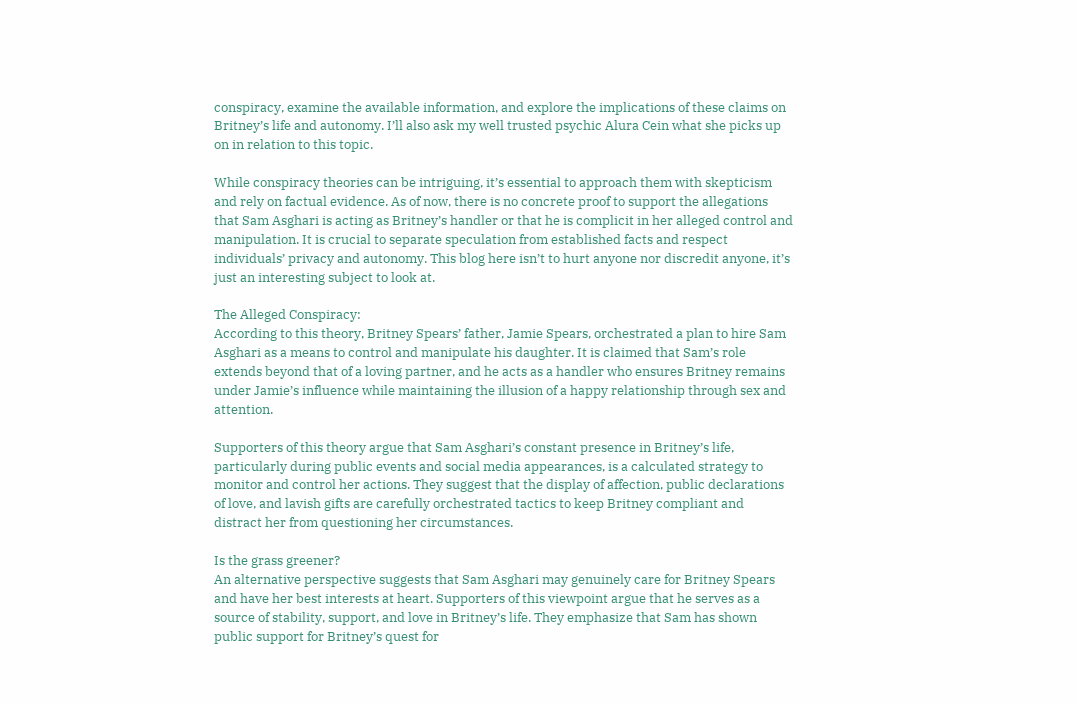conspiracy, examine the available information, and explore the implications of these claims on Britney’s life and autonomy. I’ll also ask my well trusted psychic Alura Cein what she picks up on in relation to this topic.

While conspiracy theories can be intriguing, it’s essential to approach them with skepticism and rely on factual evidence. As of now, there is no concrete proof to support the allegations that Sam Asghari is acting as Britney’s handler or that he is complicit in her alleged control and manipulation. It is crucial to separate speculation from established facts and respect individuals’ privacy and autonomy. This blog here isn’t to hurt anyone nor discredit anyone, it’s just an interesting subject to look at.

The Alleged Conspiracy:
According to this theory, Britney Spears’ father, Jamie Spears, orchestrated a plan to hire Sam Asghari as a means to control and manipulate his daughter. It is claimed that Sam’s role extends beyond that of a loving partner, and he acts as a handler who ensures Britney remains under Jamie’s influence while maintaining the illusion of a happy relationship through sex and attention.

Supporters of this theory argue that Sam Asghari’s constant presence in Britney’s life, particularly during public events and social media appearances, is a calculated strategy to monitor and control her actions. They suggest that the display of affection, public declarations of love, and lavish gifts are carefully orchestrated tactics to keep Britney compliant and distract her from questioning her circumstances.

Is the grass greener?
An alternative perspective suggests that Sam Asghari may genuinely care for Britney Spears and have her best interests at heart. Supporters of this viewpoint argue that he serves as a source of stability, support, and love in Britney’s life. They emphasize that Sam has shown public support for Britney’s quest for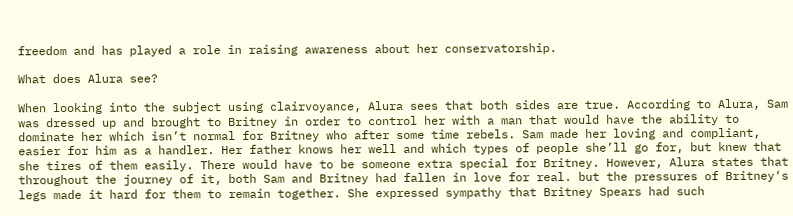freedom and has played a role in raising awareness about her conservatorship.

What does Alura see?

When looking into the subject using clairvoyance, Alura sees that both sides are true. According to Alura, Sam was dressed up and brought to Britney in order to control her with a man that would have the ability to dominate her which isn’t normal for Britney who after some time rebels. Sam made her loving and compliant, easier for him as a handler. Her father knows her well and which types of people she’ll go for, but knew that she tires of them easily. There would have to be someone extra special for Britney. However, Alura states that throughout the journey of it, both Sam and Britney had fallen in love for real. but the pressures of Britney‘s legs made it hard for them to remain together. She expressed sympathy that Britney Spears had such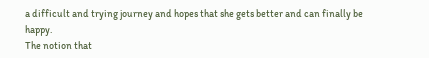a difficult and trying journey and hopes that she gets better and can finally be happy.
The notion that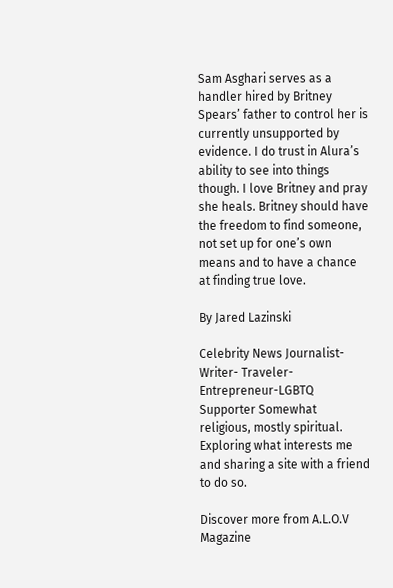Sam Asghari serves as a handler hired by Britney Spears’ father to control her is currently unsupported by evidence. I do trust in Alura’s ability to see into things though. I love Britney and pray she heals. Britney should have the freedom to find someone, not set up for one’s own means and to have a chance at finding true love.

By Jared Lazinski

Celebrity News Journalist- Writer- Traveler- Entrepreneur-LGBTQ Supporter Somewhat religious, mostly spiritual. Exploring what interests me and sharing a site with a friend to do so.

Discover more from A.L.O.V Magazine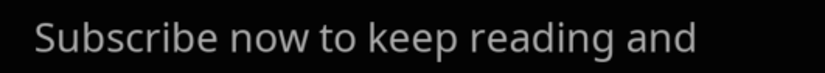Subscribe now to keep reading and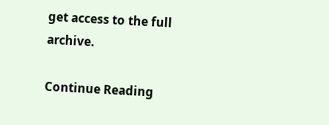get access to the full archive.

Continue Reading